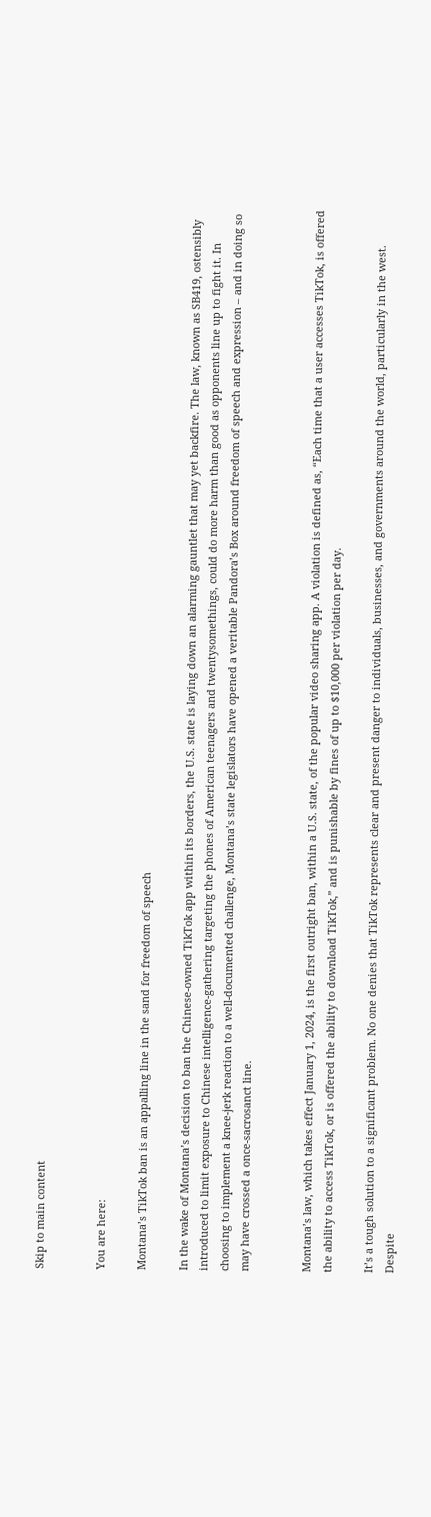Skip to main content


You are here:

Montana’s TikTok ban is an appalling line in the sand for freedom of speech

In the wake of Montana’s decision to ban the Chinese-owned TikTok app within its borders, the U.S. state is laying down an alarming gauntlet that may yet backfire. The law, known as SB419, ostensibly introduced to limit exposure to Chinese intelligence-gathering targeting the phones of American teenagers and twentysomethings, could do more harm than good as opponents line up to fight it. In choosing to implement a knee-jerk reaction to a well-documented challenge, Montana’s state legislators have opened a veritable Pandora’s Box around freedom of speech and expression – and in doing so may have crossed a once-sacrosanct line.


Montana’s law, which takes effect January 1, 2024, is the first outright ban, within a U.S. state, of the popular video sharing app. A violation is defined as, “Each time that a user accesses TikTok, is offered the ability to access TikTok, or is offered the ability to download TikTok,” and is punishable by fines of up to $10,000 per violation per day.

It’s a tough solution to a significant problem. No one denies that TikTok represents clear and present danger to individuals, businesses, and governments around the world, particularly in the west. Despite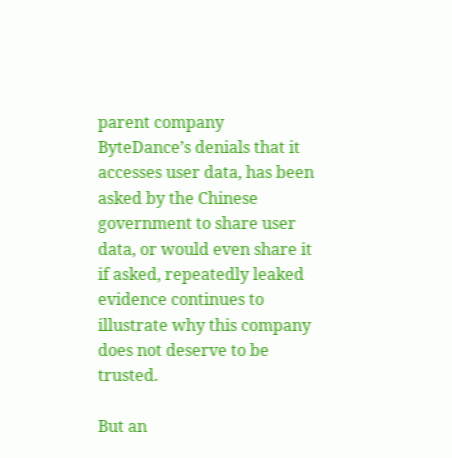parent company ByteDance’s denials that it accesses user data, has been asked by the Chinese government to share user data, or would even share it if asked, repeatedly leaked evidence continues to illustrate why this company does not deserve to be trusted.

But an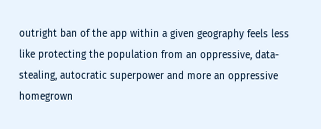outright ban of the app within a given geography feels less like protecting the population from an oppressive, data-stealing, autocratic superpower and more an oppressive homegrown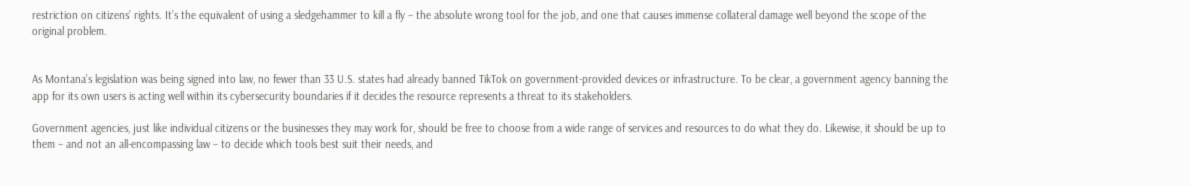restriction on citizens’ rights. It’s the equivalent of using a sledgehammer to kill a fly – the absolute wrong tool for the job, and one that causes immense collateral damage well beyond the scope of the original problem.


As Montana’s legislation was being signed into law, no fewer than 33 U.S. states had already banned TikTok on government-provided devices or infrastructure. To be clear, a government agency banning the app for its own users is acting well within its cybersecurity boundaries if it decides the resource represents a threat to its stakeholders.

Government agencies, just like individual citizens or the businesses they may work for, should be free to choose from a wide range of services and resources to do what they do. Likewise, it should be up to them – and not an all-encompassing law – to decide which tools best suit their needs, and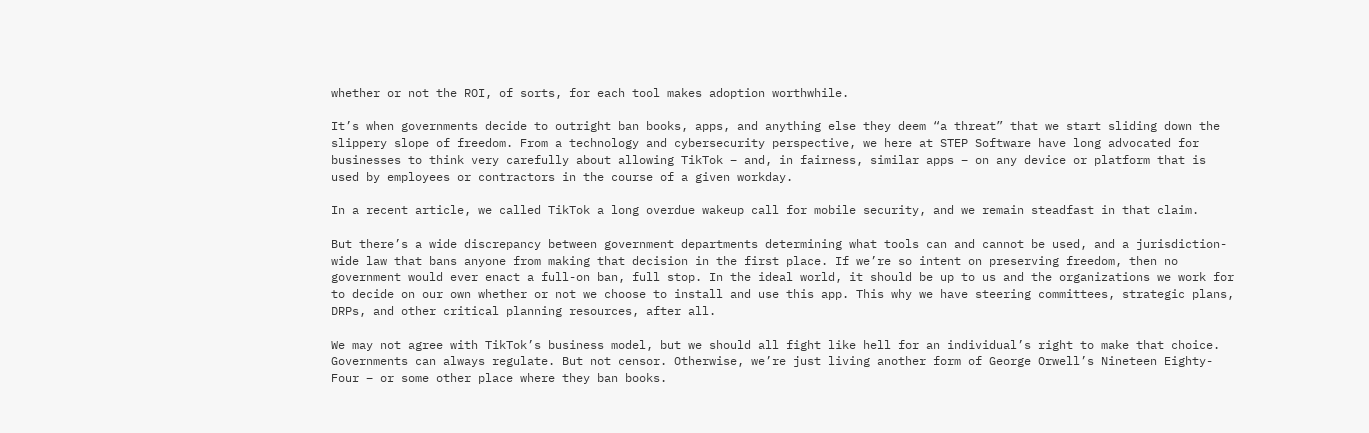whether or not the ROI, of sorts, for each tool makes adoption worthwhile.

It’s when governments decide to outright ban books, apps, and anything else they deem “a threat” that we start sliding down the slippery slope of freedom. From a technology and cybersecurity perspective, we here at STEP Software have long advocated for businesses to think very carefully about allowing TikTok – and, in fairness, similar apps – on any device or platform that is used by employees or contractors in the course of a given workday.

In a recent article, we called TikTok a long overdue wakeup call for mobile security, and we remain steadfast in that claim.

But there’s a wide discrepancy between government departments determining what tools can and cannot be used, and a jurisdiction-wide law that bans anyone from making that decision in the first place. If we’re so intent on preserving freedom, then no government would ever enact a full-on ban, full stop. In the ideal world, it should be up to us and the organizations we work for to decide on our own whether or not we choose to install and use this app. This why we have steering committees, strategic plans, DRPs, and other critical planning resources, after all.

We may not agree with TikTok’s business model, but we should all fight like hell for an individual’s right to make that choice. Governments can always regulate. But not censor. Otherwise, we’re just living another form of George Orwell’s Nineteen Eighty-Four – or some other place where they ban books.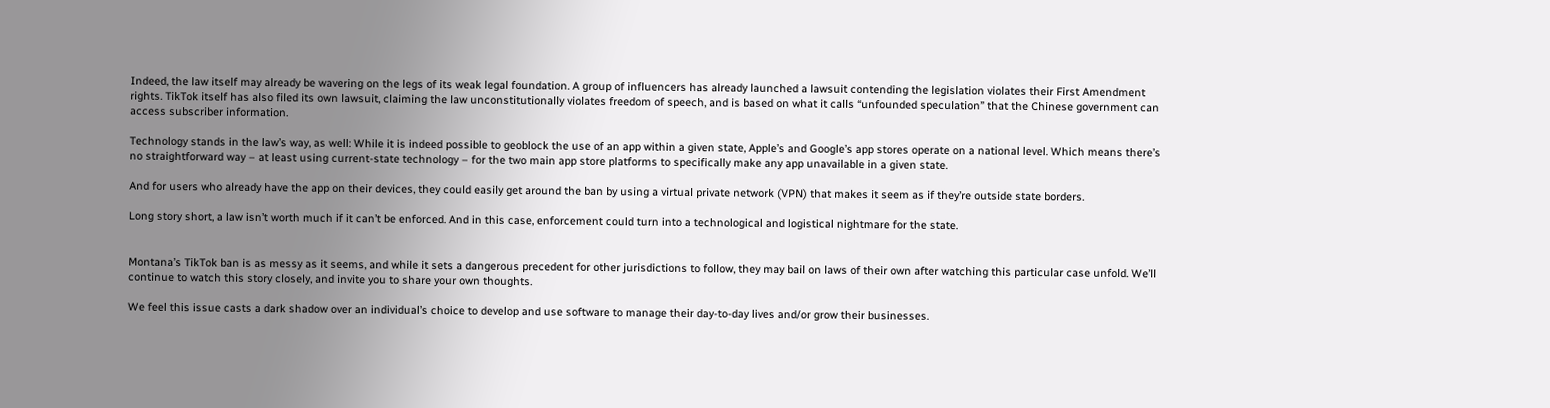Indeed, the law itself may already be wavering on the legs of its weak legal foundation. A group of influencers has already launched a lawsuit contending the legislation violates their First Amendment rights. TikTok itself has also filed its own lawsuit, claiming the law unconstitutionally violates freedom of speech, and is based on what it calls “unfounded speculation” that the Chinese government can access subscriber information.

Technology stands in the law’s way, as well: While it is indeed possible to geoblock the use of an app within a given state, Apple’s and Google’s app stores operate on a national level. Which means there’s no straightforward way – at least using current-state technology – for the two main app store platforms to specifically make any app unavailable in a given state.

And for users who already have the app on their devices, they could easily get around the ban by using a virtual private network (VPN) that makes it seem as if they’re outside state borders.

Long story short, a law isn’t worth much if it can’t be enforced. And in this case, enforcement could turn into a technological and logistical nightmare for the state.


Montana’s TikTok ban is as messy as it seems, and while it sets a dangerous precedent for other jurisdictions to follow, they may bail on laws of their own after watching this particular case unfold. We’ll continue to watch this story closely, and invite you to share your own thoughts.

We feel this issue casts a dark shadow over an individual’s choice to develop and use software to manage their day-to-day lives and/or grow their businesses.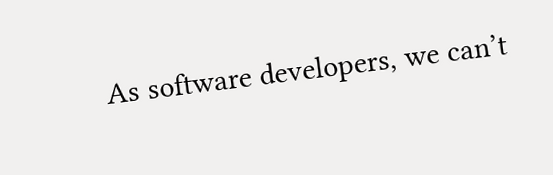As software developers, we can’t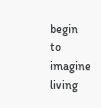begin to imagine living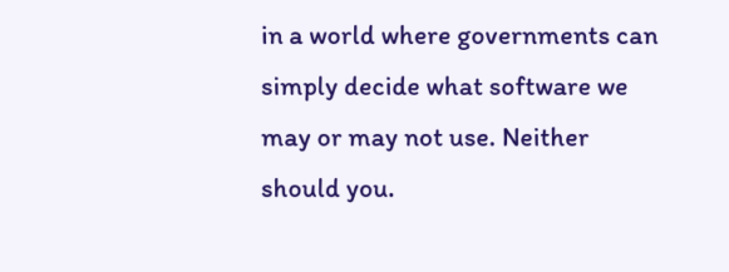in a world where governments can simply decide what software we may or may not use. Neither should you.